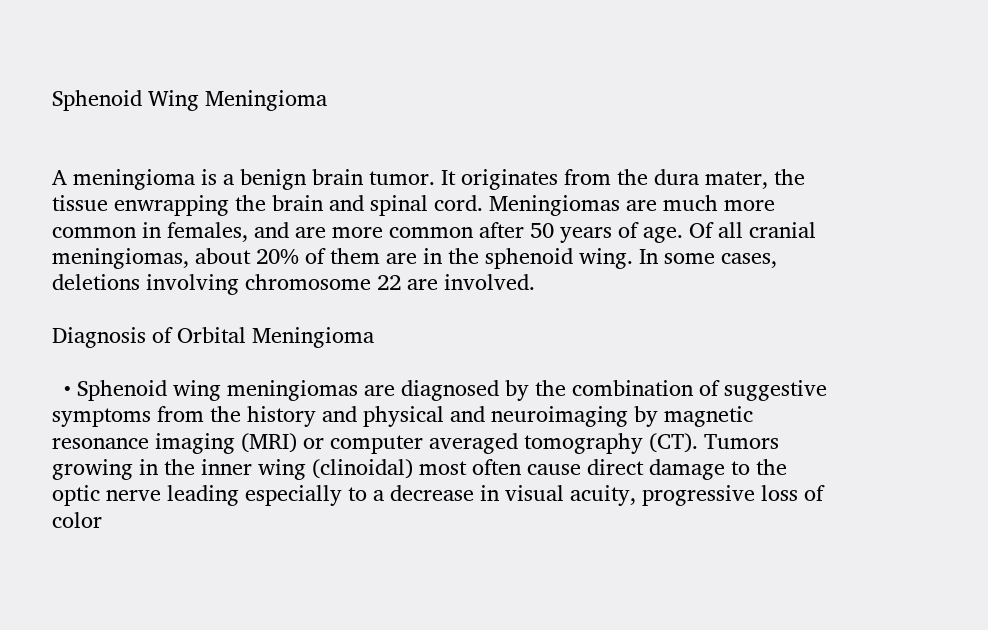Sphenoid Wing Meningioma


A meningioma is a benign brain tumor. It originates from the dura mater, the tissue enwrapping the brain and spinal cord. Meningiomas are much more common in females, and are more common after 50 years of age. Of all cranial meningiomas, about 20% of them are in the sphenoid wing. In some cases, deletions involving chromosome 22 are involved.

Diagnosis of Orbital Meningioma

  • Sphenoid wing meningiomas are diagnosed by the combination of suggestive symptoms from the history and physical and neuroimaging by magnetic resonance imaging (MRI) or computer averaged tomography (CT). Tumors growing in the inner wing (clinoidal) most often cause direct damage to the optic nerve leading especially to a decrease in visual acuity, progressive loss of color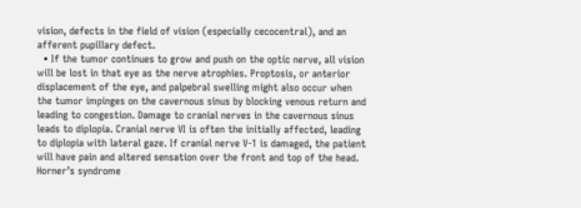vision, defects in the field of vision (especially cecocentral), and an afferent pupillary defect.
  • If the tumor continues to grow and push on the optic nerve, all vision will be lost in that eye as the nerve atrophies. Proptosis, or anterior displacement of the eye, and palpebral swelling might also occur when the tumor impinges on the cavernous sinus by blocking venous return and leading to congestion. Damage to cranial nerves in the cavernous sinus leads to diplopia. Cranial nerve VI is often the initially affected, leading to diplopia with lateral gaze. If cranial nerve V-1 is damaged, the patient will have pain and altered sensation over the front and top of the head. Horner’s syndrome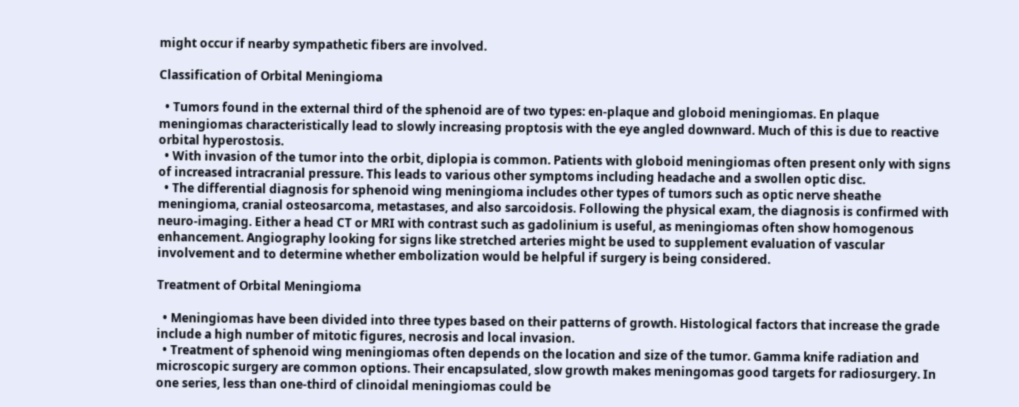might occur if nearby sympathetic fibers are involved.

Classification of Orbital Meningioma

  • Tumors found in the external third of the sphenoid are of two types: en-plaque and globoid meningiomas. En plaque meningiomas characteristically lead to slowly increasing proptosis with the eye angled downward. Much of this is due to reactive orbital hyperostosis.
  • With invasion of the tumor into the orbit, diplopia is common. Patients with globoid meningiomas often present only with signs of increased intracranial pressure. This leads to various other symptoms including headache and a swollen optic disc.
  • The differential diagnosis for sphenoid wing meningioma includes other types of tumors such as optic nerve sheathe meningioma, cranial osteosarcoma, metastases, and also sarcoidosis. Following the physical exam, the diagnosis is confirmed with neuro-imaging. Either a head CT or MRI with contrast such as gadolinium is useful, as meningiomas often show homogenous enhancement. Angiography looking for signs like stretched arteries might be used to supplement evaluation of vascular involvement and to determine whether embolization would be helpful if surgery is being considered.

Treatment of Orbital Meningioma

  • Meningiomas have been divided into three types based on their patterns of growth. Histological factors that increase the grade include a high number of mitotic figures, necrosis and local invasion.
  • Treatment of sphenoid wing meningiomas often depends on the location and size of the tumor. Gamma knife radiation and microscopic surgery are common options. Their encapsulated, slow growth makes meningomas good targets for radiosurgery. In one series, less than one-third of clinoidal meningiomas could be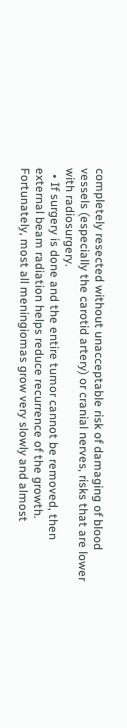completely resected without unacceptable risk of damaging of blood vessels (especially the carotid artery) or cranial nerves, risks that are lower with radiosurgery.
  • If surgery is done and the entire tumor cannot be removed, then external beam radiation helps reduce recurrence of the growth. Fortunately, most all meningiomas grow very slowly and almost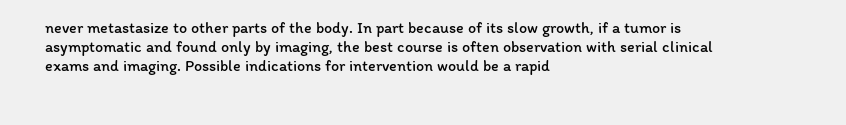never metastasize to other parts of the body. In part because of its slow growth, if a tumor is asymptomatic and found only by imaging, the best course is often observation with serial clinical exams and imaging. Possible indications for intervention would be a rapid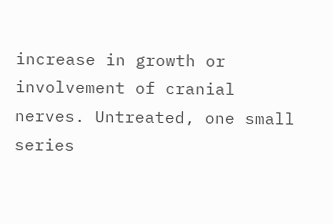increase in growth or involvement of cranial nerves. Untreated, one small series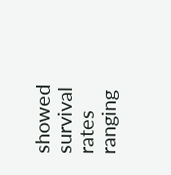showed survival rates ranging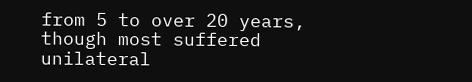from 5 to over 20 years, though most suffered unilateral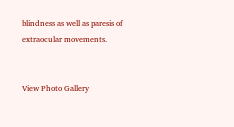blindness as well as paresis of extraocular movements.


View Photo Gallery